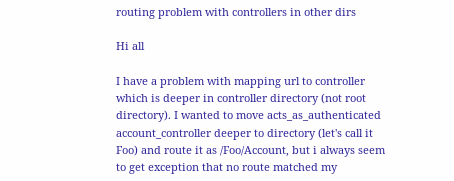routing problem with controllers in other dirs

Hi all

I have a problem with mapping url to controller which is deeper in controller directory (not root directory). I wanted to move acts_as_authenticated account_controller deeper to directory (let's call it Foo) and route it as /Foo/Account, but i always seem to get exception that no route matched my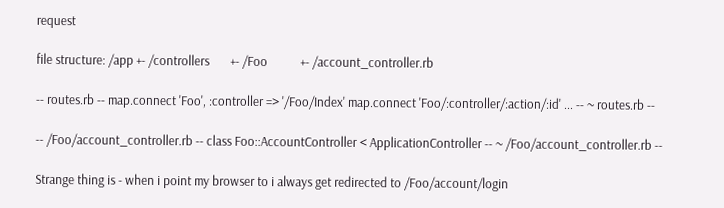request

file structure: /app +- /controllers       +- /Foo           +- /account_controller.rb

-- routes.rb -- map.connect 'Foo', :controller => '/Foo/Index' map.connect 'Foo/:controller/:action/:id' ... -- ~ routes.rb --

-- /Foo/account_controller.rb -- class Foo::AccountController < ApplicationController -- ~ /Foo/account_controller.rb --

Strange thing is - when i point my browser to i always get redirected to /Foo/account/login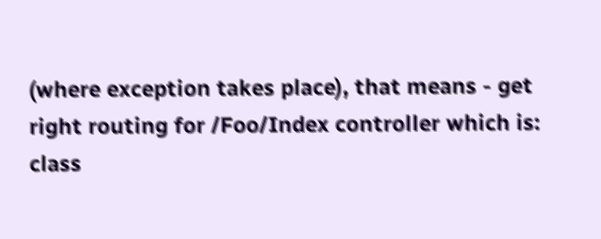(where exception takes place), that means - get right routing for /Foo/Index controller which is: class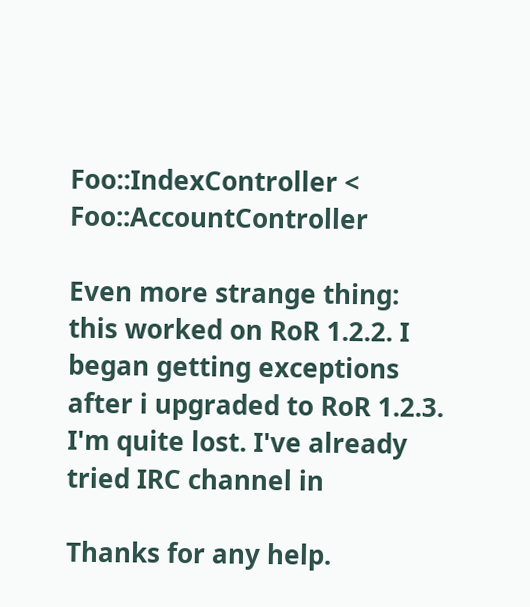Foo::IndexController < Foo::AccountController

Even more strange thing: this worked on RoR 1.2.2. I began getting exceptions after i upgraded to RoR 1.2.3. I'm quite lost. I've already tried IRC channel in

Thanks for any help.